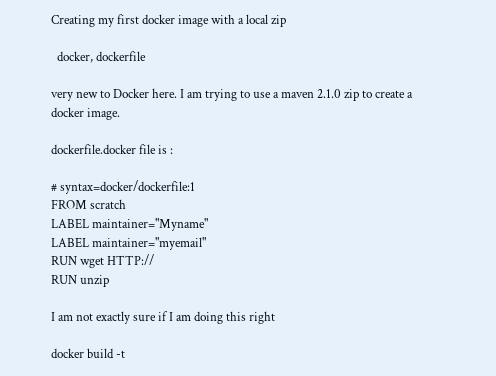Creating my first docker image with a local zip

  docker, dockerfile

very new to Docker here. I am trying to use a maven 2.1.0 zip to create a docker image.

dockerfile.docker file is :

# syntax=docker/dockerfile:1
FROM scratch
LABEL maintainer="Myname"
LABEL maintainer="myemail"
RUN wget HTTP://
RUN unzip

I am not exactly sure if I am doing this right

docker build -t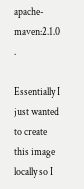apache-maven:2.1.0 .

Essentially I just wanted to create this image locally so I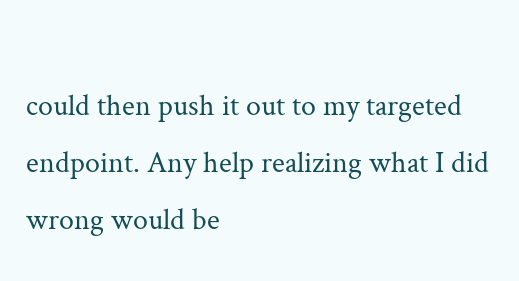could then push it out to my targeted endpoint. Any help realizing what I did wrong would be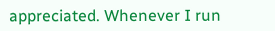appreciated. Whenever I run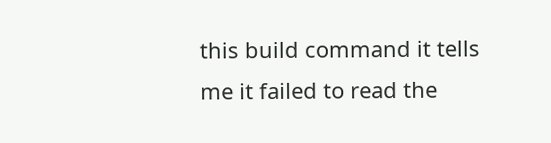this build command it tells me it failed to read the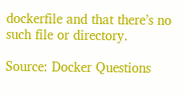dockerfile and that there’s no such file or directory.

Source: Docker Questions